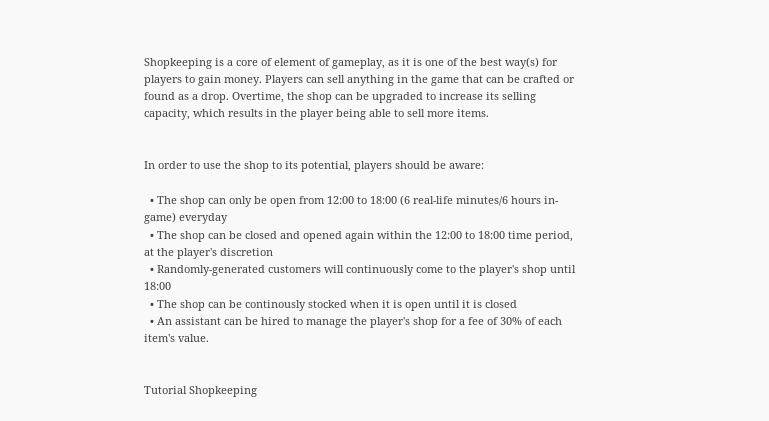Shopkeeping is a core of element of gameplay, as it is one of the best way(s) for players to gain money. Players can sell anything in the game that can be crafted or found as a drop. Overtime, the shop can be upgraded to increase its selling capacity, which results in the player being able to sell more items.


In order to use the shop to its potential, players should be aware:

  • The shop can only be open from 12:00 to 18:00 (6 real-life minutes/6 hours in-game) everyday
  • The shop can be closed and opened again within the 12:00 to 18:00 time period, at the player's discretion
  • Randomly-generated customers will continuously come to the player's shop until 18:00
  • The shop can be continously stocked when it is open until it is closed
  • An assistant can be hired to manage the player's shop for a fee of 30% of each item's value.


Tutorial Shopkeeping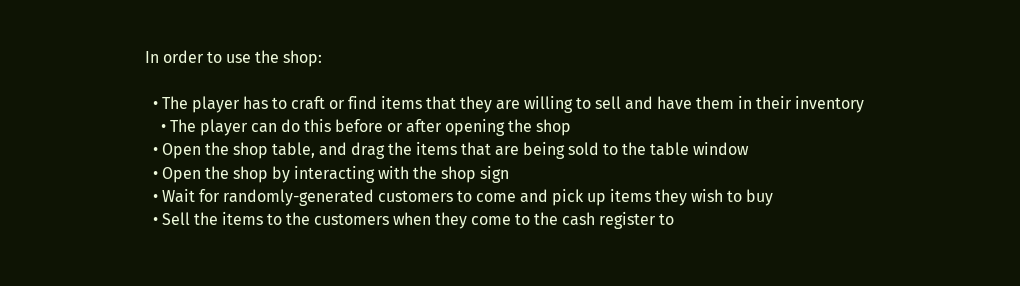In order to use the shop:

  • The player has to craft or find items that they are willing to sell and have them in their inventory
    • The player can do this before or after opening the shop
  • Open the shop table, and drag the items that are being sold to the table window
  • Open the shop by interacting with the shop sign
  • Wait for randomly-generated customers to come and pick up items they wish to buy
  • Sell the items to the customers when they come to the cash register to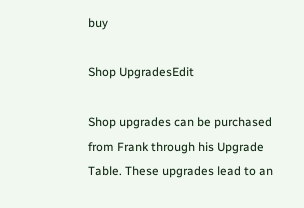buy

Shop UpgradesEdit

Shop upgrades can be purchased from Frank through his Upgrade Table. These upgrades lead to an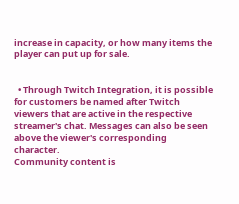increase in capacity, or how many items the player can put up for sale.


  • Through Twitch Integration, it is possible for customers be named after Twitch viewers that are active in the respective streamer's chat. Messages can also be seen above the viewer's corresponding character.
Community content is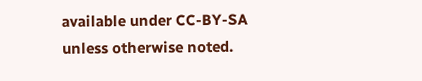available under CC-BY-SA unless otherwise noted.